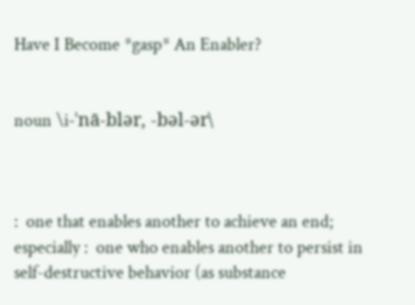Have I Become *gasp* An Enabler?


noun \i-ˈnā-blər, -bəl-ər\



:  one that enables another to achieve an end; especially :  one who enables another to persist in self-destructive behavior (as substance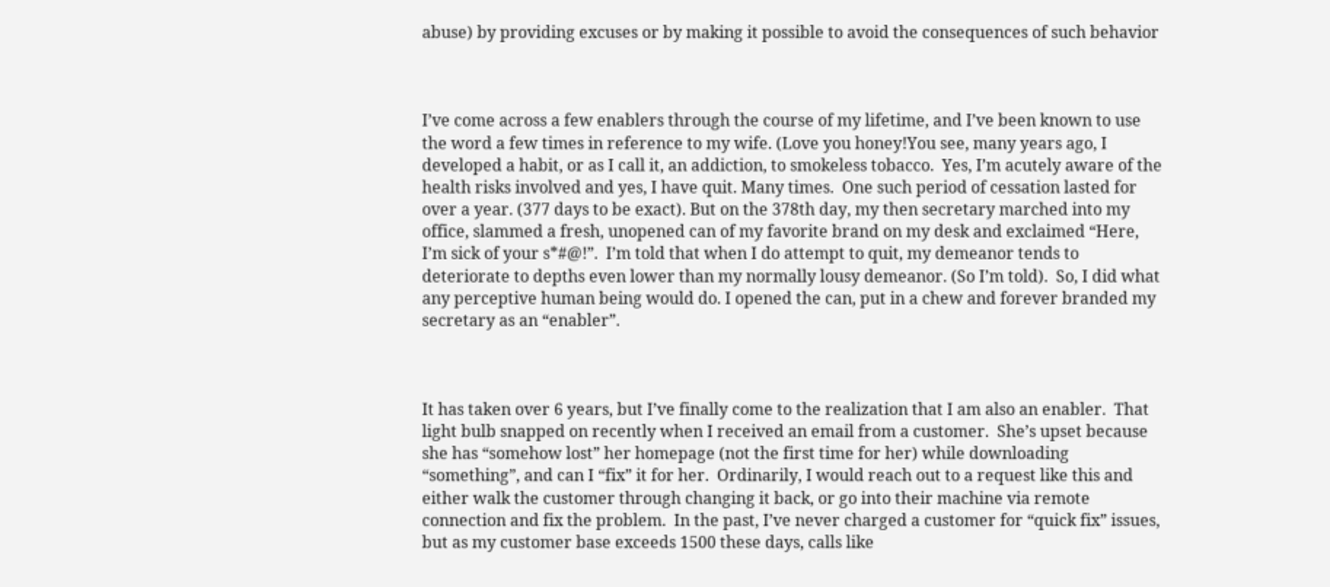abuse) by providing excuses or by making it possible to avoid the consequences of such behavior



I’ve come across a few enablers through the course of my lifetime, and I’ve been known to use the word a few times in reference to my wife. (Love you honey!You see, many years ago, I developed a habit, or as I call it, an addiction, to smokeless tobacco.  Yes, I’m acutely aware of the health risks involved and yes, I have quit. Many times.  One such period of cessation lasted for over a year. (377 days to be exact). But on the 378th day, my then secretary marched into my office, slammed a fresh, unopened can of my favorite brand on my desk and exclaimed “Here, I’m sick of your s*#@!”.  I’m told that when I do attempt to quit, my demeanor tends to deteriorate to depths even lower than my normally lousy demeanor. (So I’m told).  So, I did what any perceptive human being would do. I opened the can, put in a chew and forever branded my secretary as an “enabler”.



It has taken over 6 years, but I’ve finally come to the realization that I am also an enabler.  That light bulb snapped on recently when I received an email from a customer.  She’s upset because she has “somehow lost” her homepage (not the first time for her) while downloading “something”, and can I “fix” it for her.  Ordinarily, I would reach out to a request like this and either walk the customer through changing it back, or go into their machine via remote connection and fix the problem.  In the past, I’ve never charged a customer for “quick fix” issues, but as my customer base exceeds 1500 these days, calls like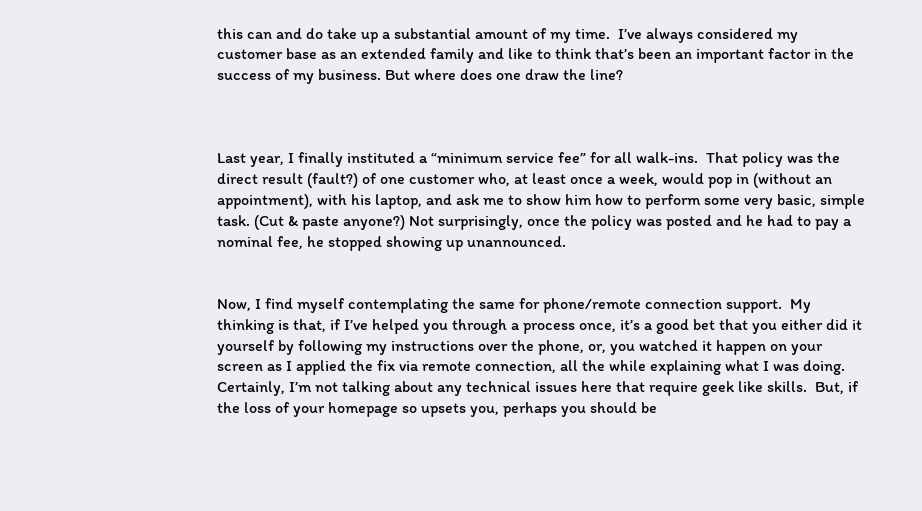this can and do take up a substantial amount of my time.  I’ve always considered my customer base as an extended family and like to think that’s been an important factor in the success of my business. But where does one draw the line?



Last year, I finally instituted a “minimum service fee” for all walk-ins.  That policy was the direct result (fault?) of one customer who, at least once a week, would pop in (without an appointment), with his laptop, and ask me to show him how to perform some very basic, simple task. (Cut & paste anyone?) Not surprisingly, once the policy was posted and he had to pay a nominal fee, he stopped showing up unannounced.


Now, I find myself contemplating the same for phone/remote connection support.  My thinking is that, if I’ve helped you through a process once, it’s a good bet that you either did it yourself by following my instructions over the phone, or, you watched it happen on your screen as I applied the fix via remote connection, all the while explaining what I was doing.  Certainly, I’m not talking about any technical issues here that require geek like skills.  But, if the loss of your homepage so upsets you, perhaps you should be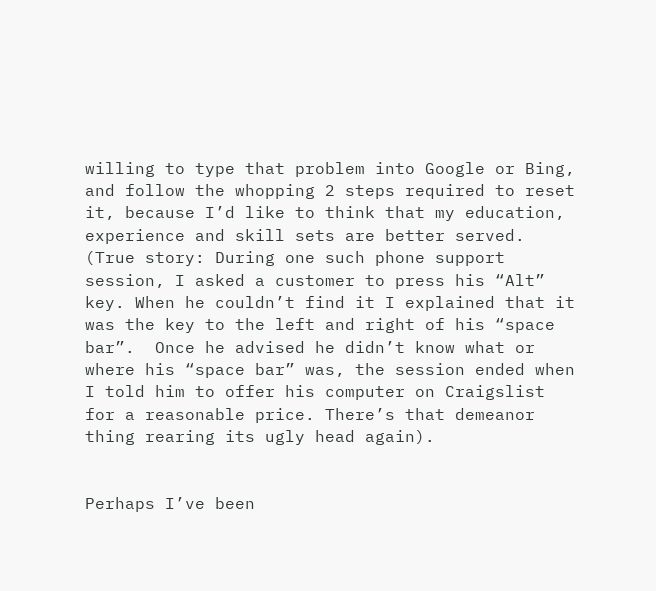willing to type that problem into Google or Bing, and follow the whopping 2 steps required to reset it, because I’d like to think that my education, experience and skill sets are better served.  (True story: During one such phone support session, I asked a customer to press his “Alt” key. When he couldn’t find it I explained that it was the key to the left and right of his “space bar”.  Once he advised he didn’t know what or where his “space bar” was, the session ended when I told him to offer his computer on Craigslist for a reasonable price. There’s that demeanor thing rearing its ugly head again).


Perhaps I’ve been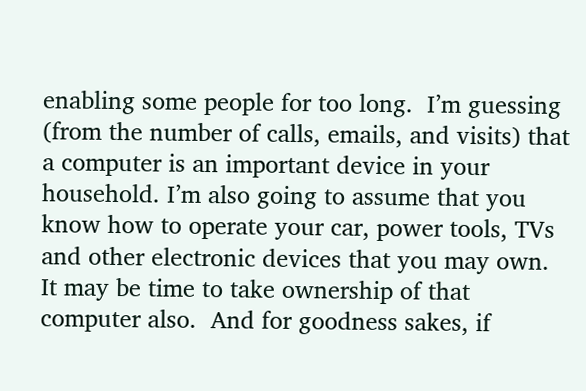enabling some people for too long.  I’m guessing (from the number of calls, emails, and visits) that a computer is an important device in your household. I’m also going to assume that you know how to operate your car, power tools, TVs and other electronic devices that you may own.  It may be time to take ownership of that computer also.  And for goodness sakes, if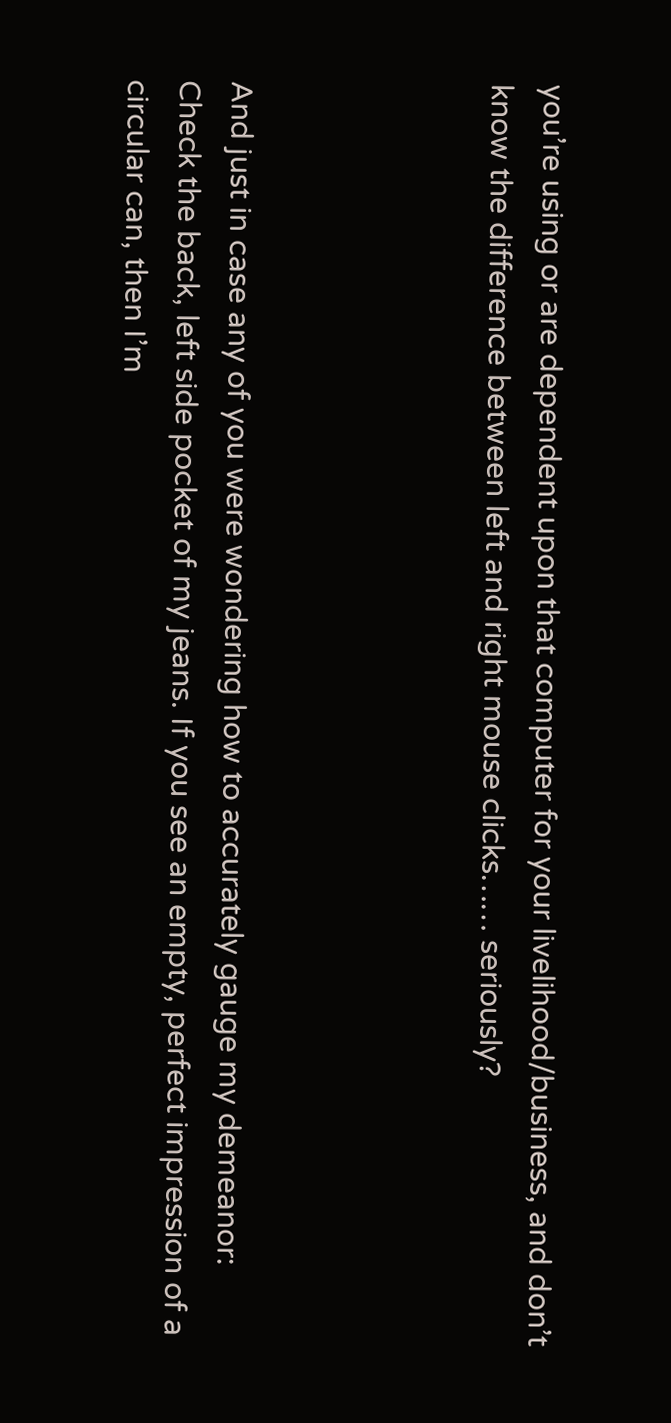you’re using or are dependent upon that computer for your livelihood/business, and don’t know the difference between left and right mouse clicks…… seriously?




And just in case any of you were wondering how to accurately gauge my demeanor:  Check the back, left side pocket of my jeans. If you see an empty, perfect impression of a circular can, then I’m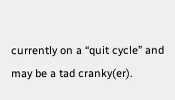currently on a “quit cycle” and may be a tad cranky(er).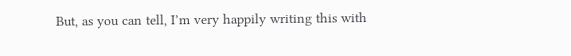But, as you can tell, I’m very happily writing this with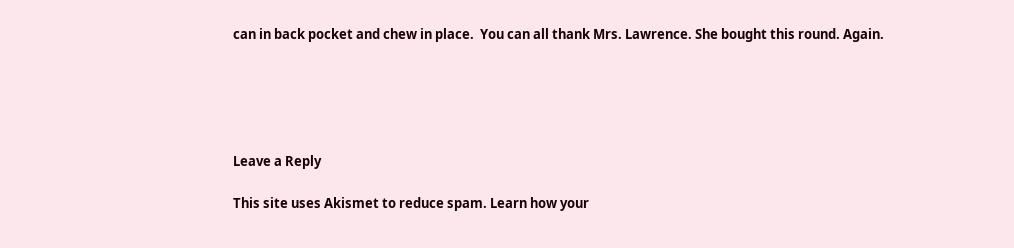can in back pocket and chew in place.  You can all thank Mrs. Lawrence. She bought this round. Again.





Leave a Reply

This site uses Akismet to reduce spam. Learn how your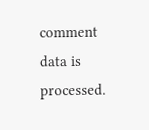comment data is processed.